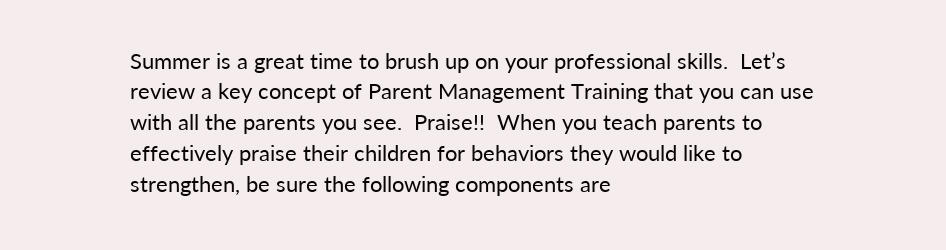Summer is a great time to brush up on your professional skills.  Let’s review a key concept of Parent Management Training that you can use with all the parents you see.  Praise!!  When you teach parents to effectively praise their children for behaviors they would like to strengthen, be sure the following components are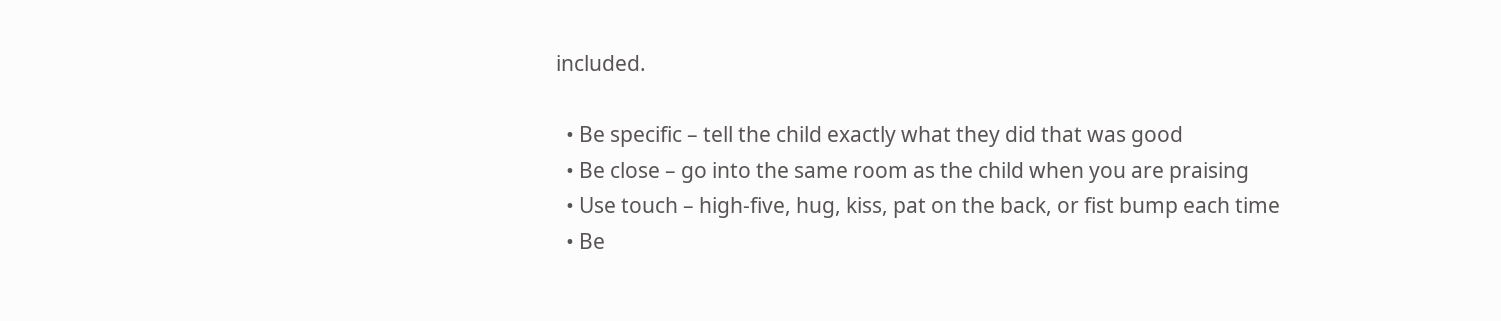included.

  • Be specific – tell the child exactly what they did that was good
  • Be close – go into the same room as the child when you are praising
  • Use touch – high-five, hug, kiss, pat on the back, or fist bump each time
  • Be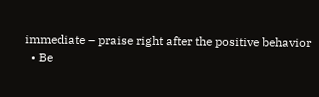immediate – praise right after the positive behavior
  • Be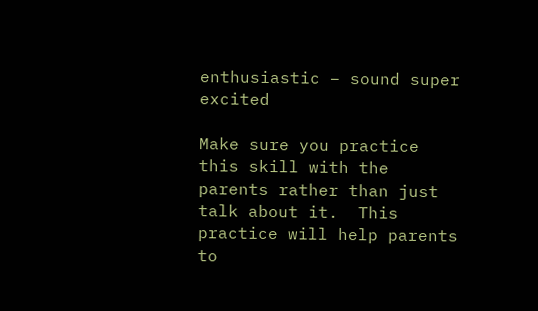enthusiastic – sound super excited

Make sure you practice this skill with the parents rather than just talk about it.  This practice will help parents to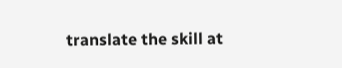translate the skill at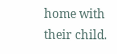home with their child.